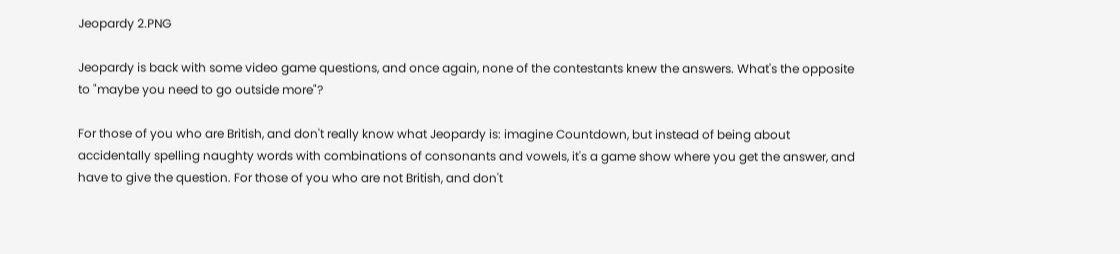Jeopardy 2.PNG

Jeopardy is back with some video game questions, and once again, none of the contestants knew the answers. What's the opposite to "maybe you need to go outside more"?

For those of you who are British, and don't really know what Jeopardy is: imagine Countdown, but instead of being about accidentally spelling naughty words with combinations of consonants and vowels, it's a game show where you get the answer, and have to give the question. For those of you who are not British, and don't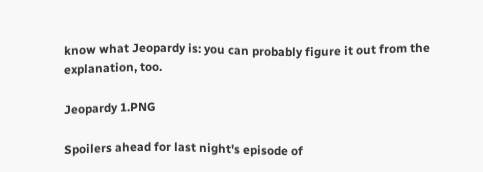know what Jeopardy is: you can probably figure it out from the explanation, too.

Jeopardy 1.PNG

Spoilers ahead for last night's episode of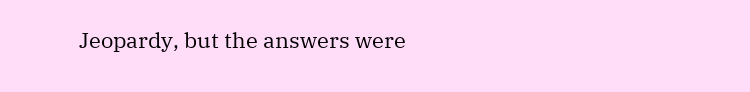Jeopardy, but the answers were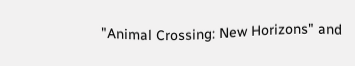"Animal Crossing: New Horizons" and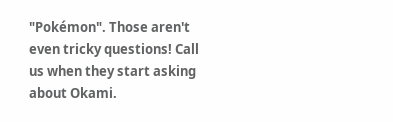"Pokémon". Those aren't even tricky questions! Call us when they start asking about Okami.